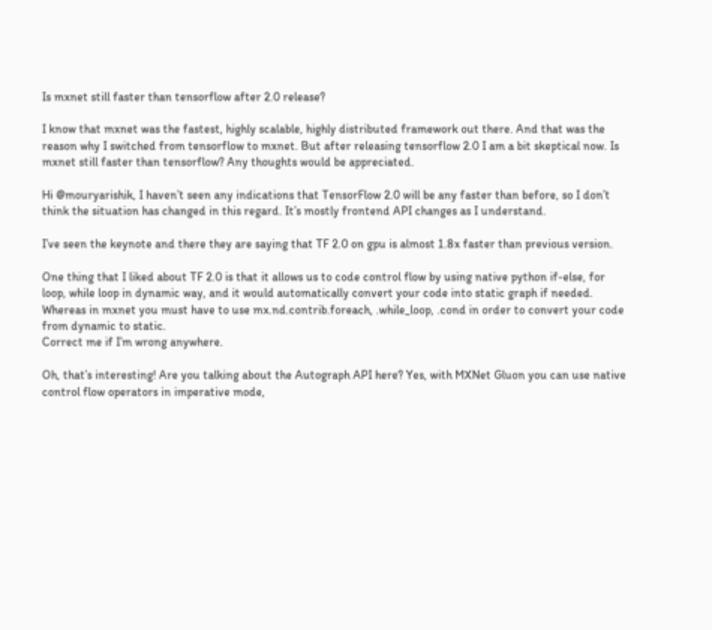Is mxnet still faster than tensorflow after 2.0 release?

I know that mxnet was the fastest, highly scalable, highly distributed framework out there. And that was the reason why I switched from tensorflow to mxnet. But after releasing tensorflow 2.0 I am a bit skeptical now. Is mxnet still faster than tensorflow? Any thoughts would be appreciated.

Hi @mouryarishik, I haven’t seen any indications that TensorFlow 2.0 will be any faster than before, so I don’t think the situation has changed in this regard. It’s mostly frontend API changes as I understand.

I’ve seen the keynote and there they are saying that TF 2.0 on gpu is almost 1.8x faster than previous version.

One thing that I liked about TF 2.0 is that it allows us to code control flow by using native python if-else, for loop, while loop in dynamic way, and it would automatically convert your code into static graph if needed. Whereas in mxnet you must have to use mx.nd.contrib.foreach, .while_loop, .cond in order to convert your code from dynamic to static.
Correct me if I’m wrong anywhere.

Oh, that’s interesting! Are you talking about the Autograph API here? Yes, with MXNet Gluon you can use native control flow operators in imperative mode,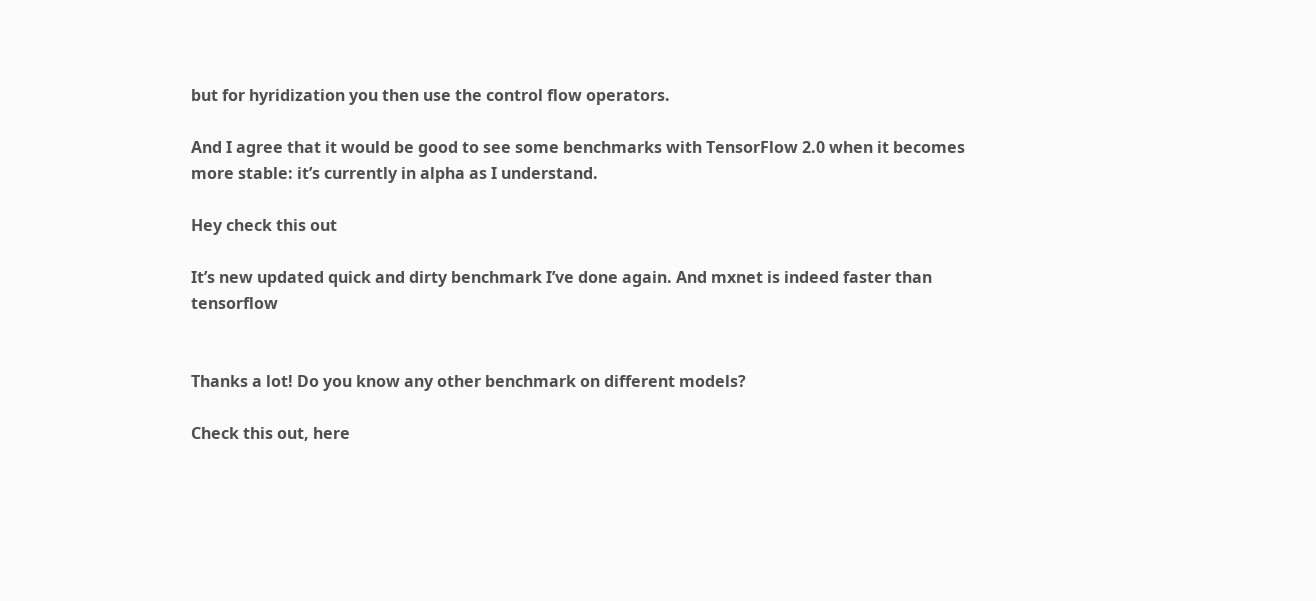but for hyridization you then use the control flow operators.

And I agree that it would be good to see some benchmarks with TensorFlow 2.0 when it becomes more stable: it’s currently in alpha as I understand.

Hey check this out

It’s new updated quick and dirty benchmark I’ve done again. And mxnet is indeed faster than tensorflow


Thanks a lot! Do you know any other benchmark on different models?

Check this out, here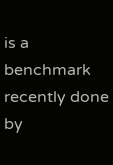is a benchmark recently done by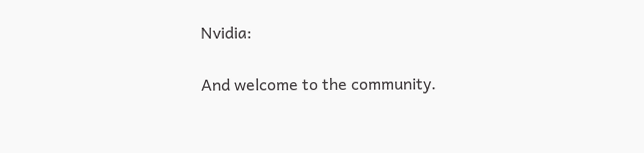Nvidia:

And welcome to the community.